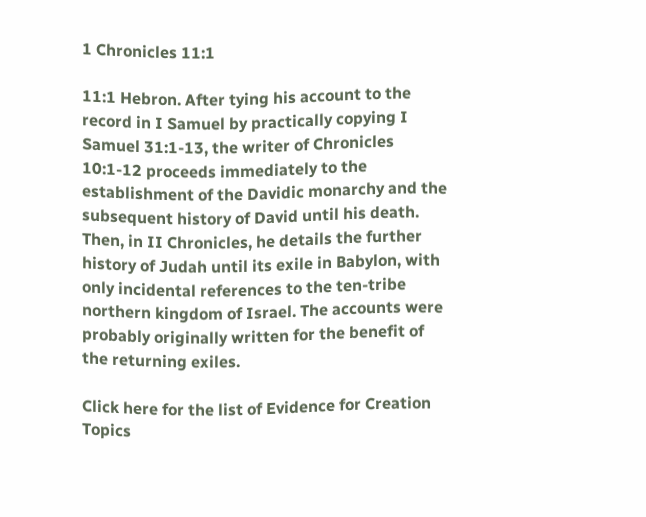1 Chronicles 11:1

11:1 Hebron. After tying his account to the record in I Samuel by practically copying I Samuel 31:1-13, the writer of Chronicles 10:1-12 proceeds immediately to the establishment of the Davidic monarchy and the subsequent history of David until his death. Then, in II Chronicles, he details the further history of Judah until its exile in Babylon, with only incidental references to the ten-tribe northern kingdom of Israel. The accounts were probably originally written for the benefit of the returning exiles.

Click here for the list of Evidence for Creation Topics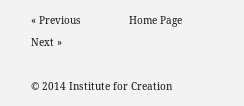« Previous                Home Page                 Next »

© 2014 Institute for Creation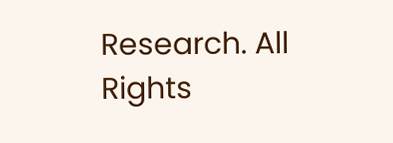Research. All Rights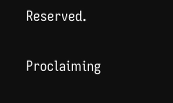Reserved.

Proclaiming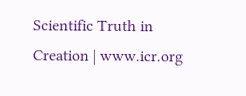Scientific Truth in Creation | www.icr.org